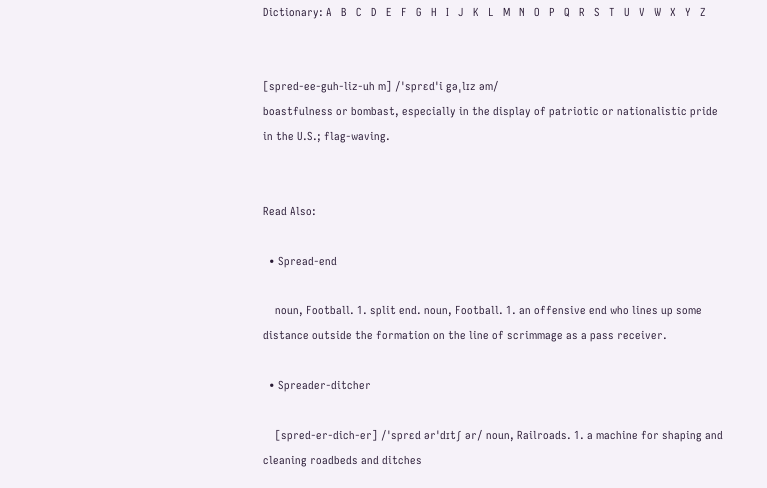Dictionary: A   B   C   D   E   F   G   H   I   J   K   L   M   N   O   P   Q   R   S   T   U   V   W   X   Y   Z


[spred-ee-guh-liz-uh m] /ˈsprɛdˈi gəˌlɪz əm/
boastfulness or bombast, especially in the display of patriotic or nationalistic pride in the U.S.; flag-waving.


Read Also:

  • Spread-end

    noun, Football. 1. split end. noun, Football. 1. an offensive end who lines up some distance outside the formation on the line of scrimmage as a pass receiver.

  • Spreader-ditcher

    [spred-er-dich-er] /ˈsprɛd ərˈdɪtʃ ər/ noun, Railroads. 1. a machine for shaping and cleaning roadbeds and ditches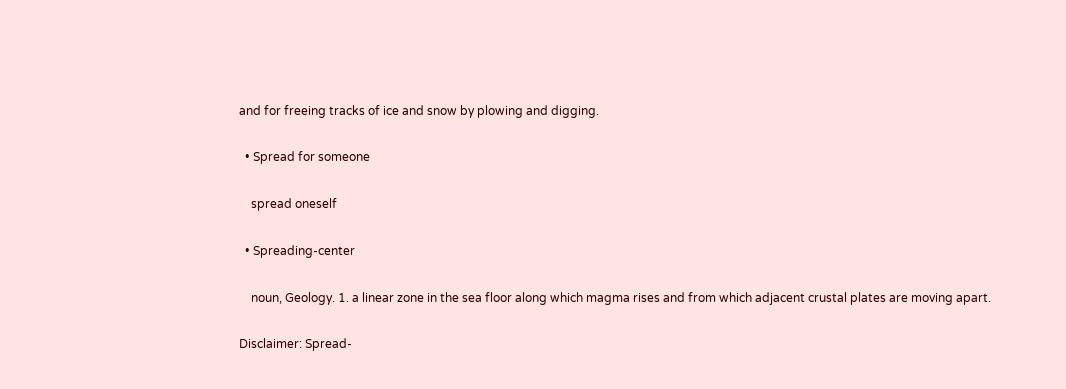and for freeing tracks of ice and snow by plowing and digging.

  • Spread for someone

    spread oneself

  • Spreading-center

    noun, Geology. 1. a linear zone in the sea floor along which magma rises and from which adjacent crustal plates are moving apart.

Disclaimer: Spread-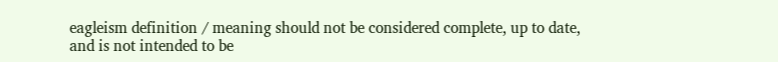eagleism definition / meaning should not be considered complete, up to date, and is not intended to be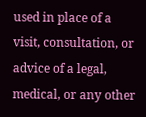used in place of a visit, consultation, or advice of a legal, medical, or any other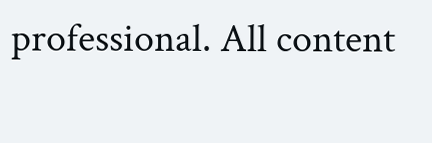professional. All content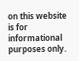on this website is for informational purposes only.